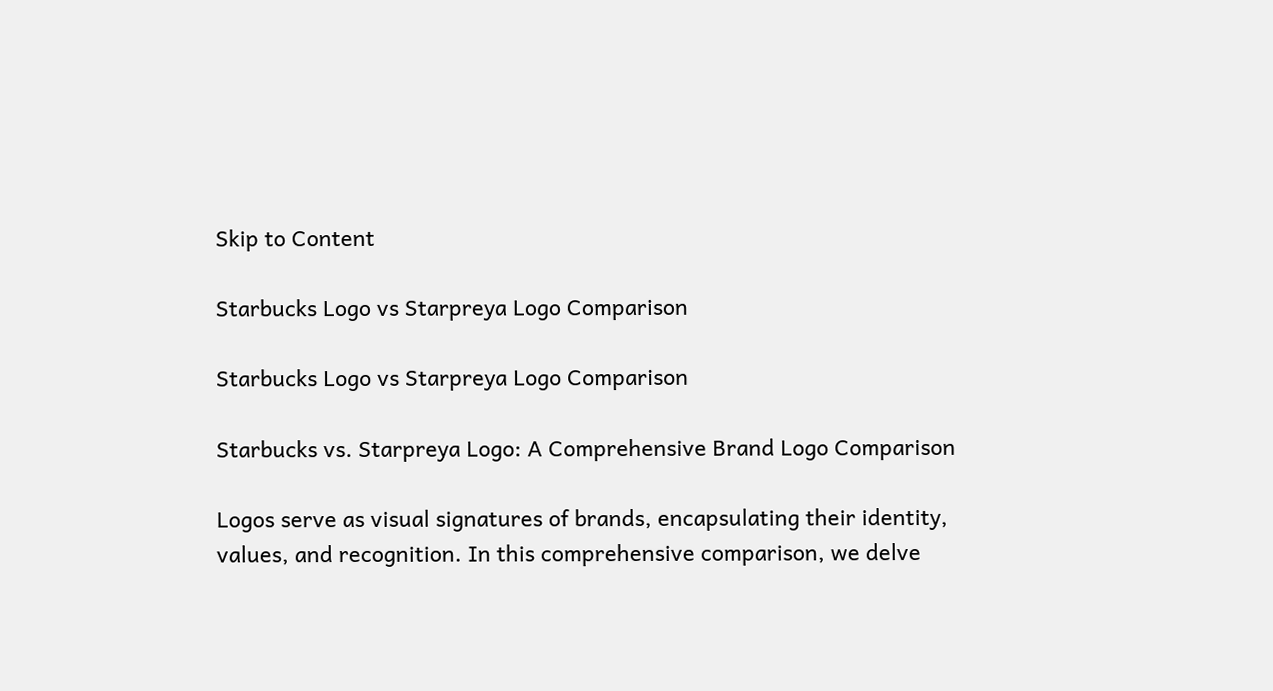Skip to Content

Starbucks Logo vs Starpreya Logo Comparison

Starbucks Logo vs Starpreya Logo Comparison

Starbucks vs. Starpreya Logo: A Comprehensive Brand Logo Comparison

Logos serve as visual signatures of brands, encapsulating their identity, values, and recognition. In this comprehensive comparison, we delve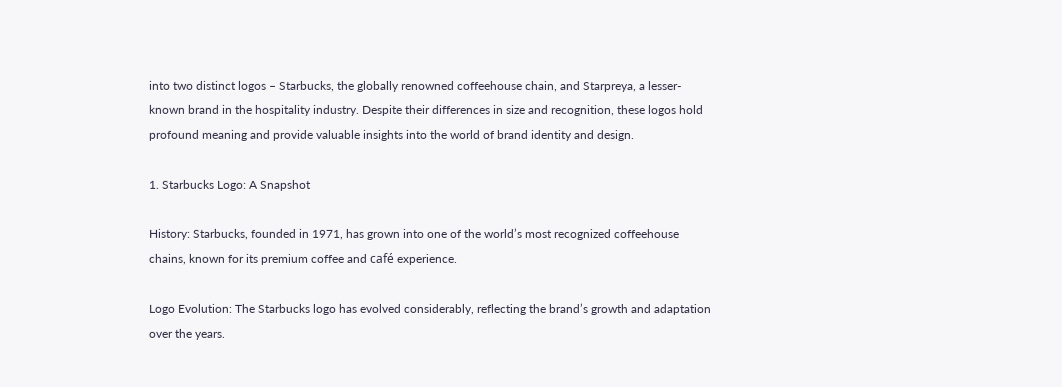into two distinct logos – Starbucks, the globally renowned coffeehouse chain, and Starpreya, a lesser-known brand in the hospitality industry. Despite their differences in size and recognition, these logos hold profound meaning and provide valuable insights into the world of brand identity and design.

1. Starbucks Logo: A Snapshot

History: Starbucks, founded in 1971, has grown into one of the world’s most recognized coffeehouse chains, known for its premium coffee and café experience.

Logo Evolution: The Starbucks logo has evolved considerably, reflecting the brand’s growth and adaptation over the years.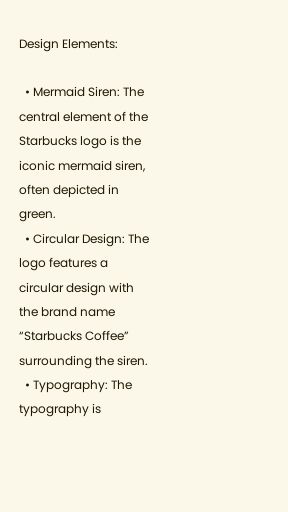Design Elements:

  • Mermaid Siren: The central element of the Starbucks logo is the iconic mermaid siren, often depicted in green.
  • Circular Design: The logo features a circular design with the brand name “Starbucks Coffee” surrounding the siren.
  • Typography: The typography is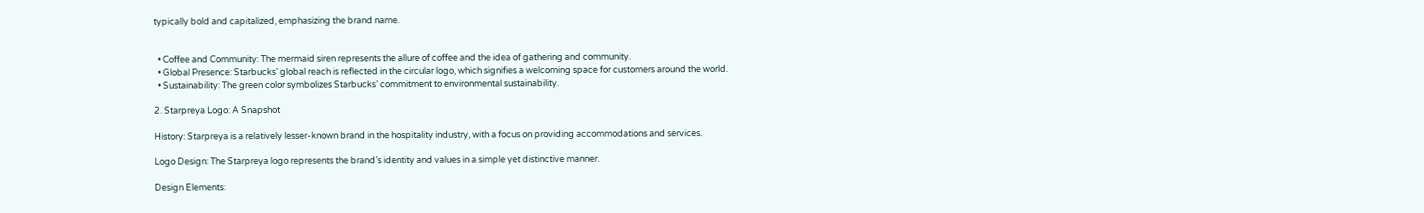typically bold and capitalized, emphasizing the brand name.


  • Coffee and Community: The mermaid siren represents the allure of coffee and the idea of gathering and community.
  • Global Presence: Starbucks’ global reach is reflected in the circular logo, which signifies a welcoming space for customers around the world.
  • Sustainability: The green color symbolizes Starbucks’ commitment to environmental sustainability.

2. Starpreya Logo: A Snapshot

History: Starpreya is a relatively lesser-known brand in the hospitality industry, with a focus on providing accommodations and services.

Logo Design: The Starpreya logo represents the brand’s identity and values in a simple yet distinctive manner.

Design Elements: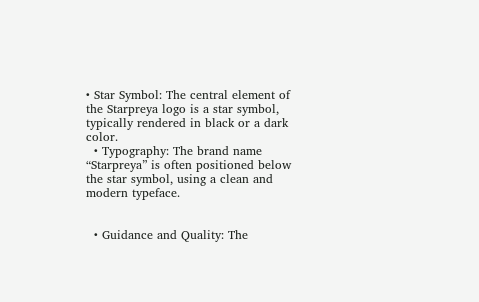• Star Symbol: The central element of the Starpreya logo is a star symbol, typically rendered in black or a dark color.
  • Typography: The brand name “Starpreya” is often positioned below the star symbol, using a clean and modern typeface.


  • Guidance and Quality: The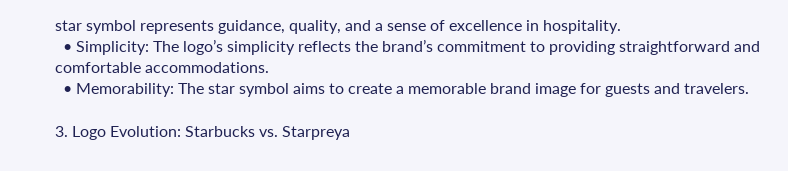star symbol represents guidance, quality, and a sense of excellence in hospitality.
  • Simplicity: The logo’s simplicity reflects the brand’s commitment to providing straightforward and comfortable accommodations.
  • Memorability: The star symbol aims to create a memorable brand image for guests and travelers.

3. Logo Evolution: Starbucks vs. Starpreya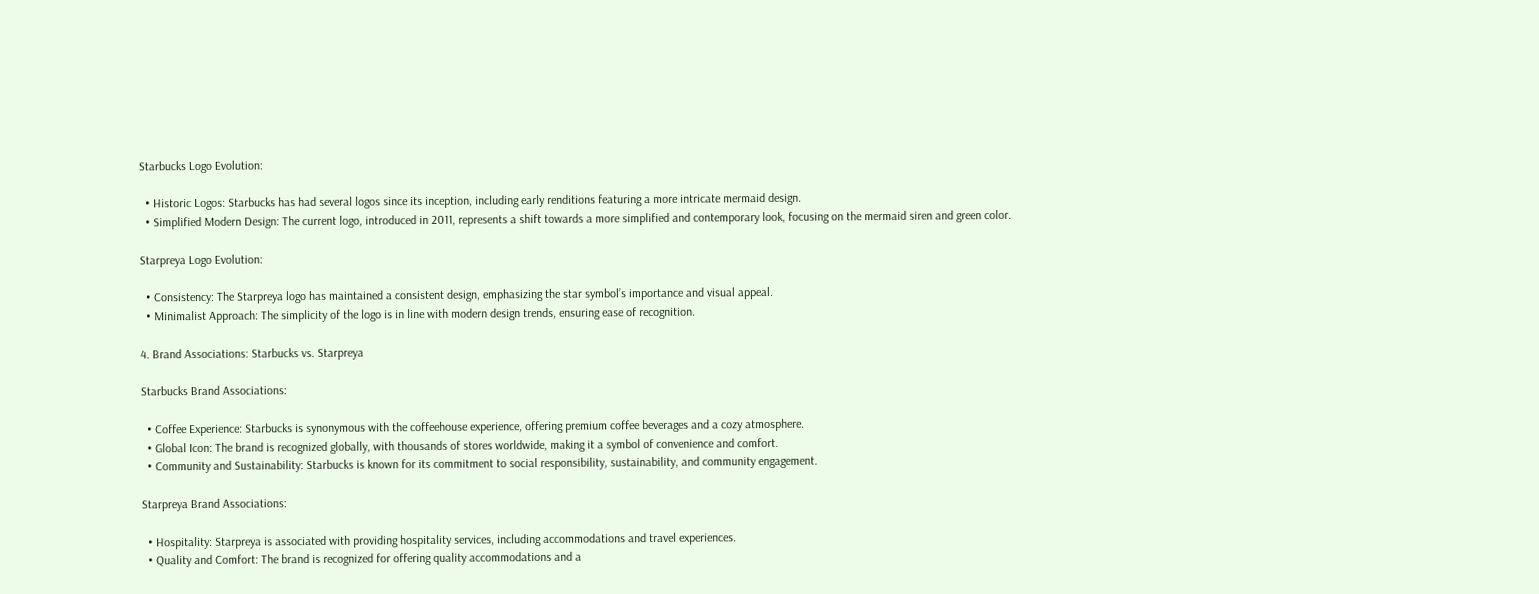Starbucks Logo Evolution:

  • Historic Logos: Starbucks has had several logos since its inception, including early renditions featuring a more intricate mermaid design.
  • Simplified Modern Design: The current logo, introduced in 2011, represents a shift towards a more simplified and contemporary look, focusing on the mermaid siren and green color.

Starpreya Logo Evolution:

  • Consistency: The Starpreya logo has maintained a consistent design, emphasizing the star symbol’s importance and visual appeal.
  • Minimalist Approach: The simplicity of the logo is in line with modern design trends, ensuring ease of recognition.

4. Brand Associations: Starbucks vs. Starpreya

Starbucks Brand Associations:

  • Coffee Experience: Starbucks is synonymous with the coffeehouse experience, offering premium coffee beverages and a cozy atmosphere.
  • Global Icon: The brand is recognized globally, with thousands of stores worldwide, making it a symbol of convenience and comfort.
  • Community and Sustainability: Starbucks is known for its commitment to social responsibility, sustainability, and community engagement.

Starpreya Brand Associations:

  • Hospitality: Starpreya is associated with providing hospitality services, including accommodations and travel experiences.
  • Quality and Comfort: The brand is recognized for offering quality accommodations and a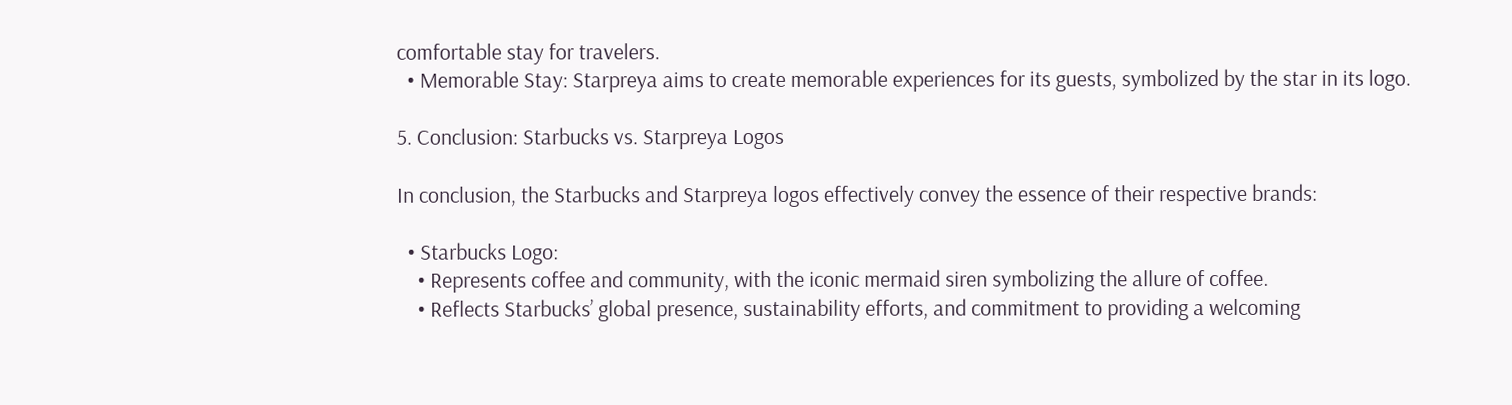comfortable stay for travelers.
  • Memorable Stay: Starpreya aims to create memorable experiences for its guests, symbolized by the star in its logo.

5. Conclusion: Starbucks vs. Starpreya Logos

In conclusion, the Starbucks and Starpreya logos effectively convey the essence of their respective brands:

  • Starbucks Logo:
    • Represents coffee and community, with the iconic mermaid siren symbolizing the allure of coffee.
    • Reflects Starbucks’ global presence, sustainability efforts, and commitment to providing a welcoming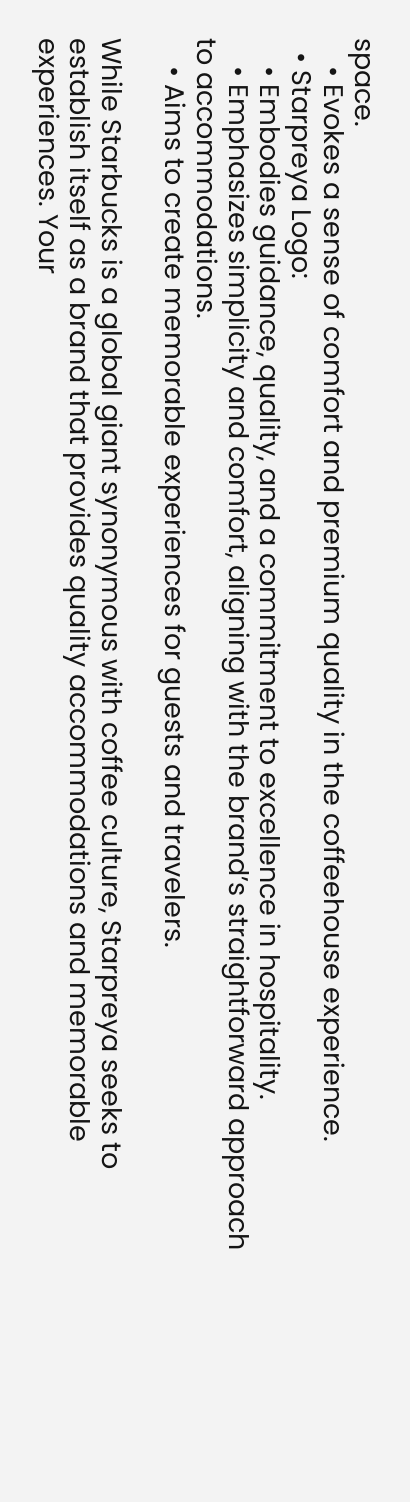space.
    • Evokes a sense of comfort and premium quality in the coffeehouse experience.
  • Starpreya Logo:
    • Embodies guidance, quality, and a commitment to excellence in hospitality.
    • Emphasizes simplicity and comfort, aligning with the brand’s straightforward approach to accommodations.
    • Aims to create memorable experiences for guests and travelers.

While Starbucks is a global giant synonymous with coffee culture, Starpreya seeks to establish itself as a brand that provides quality accommodations and memorable experiences. Your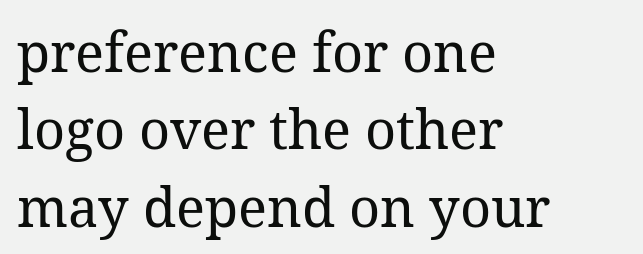preference for one logo over the other may depend on your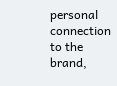personal connection to the brand,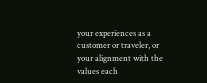your experiences as a customer or traveler, or your alignment with the values each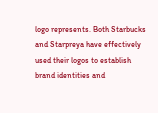logo represents. Both Starbucks and Starpreya have effectively used their logos to establish brand identities and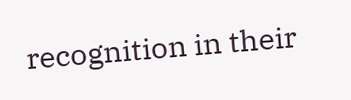recognition in their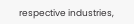respective industries,